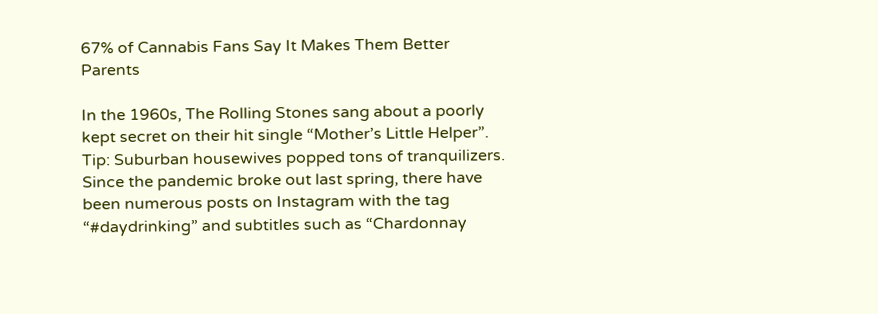67% of Cannabis Fans Say It Makes Them Better Parents

In the 1960s, The Rolling Stones sang about a poorly kept secret on their hit single “Mother’s Little Helper”. Tip: Suburban housewives popped tons of tranquilizers. Since the pandemic broke out last spring, there have been numerous posts on Instagram with the tag “#daydrinking” and subtitles such as “Chardonnay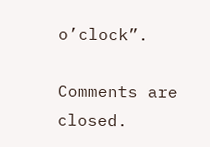o’clock”.

Comments are closed.